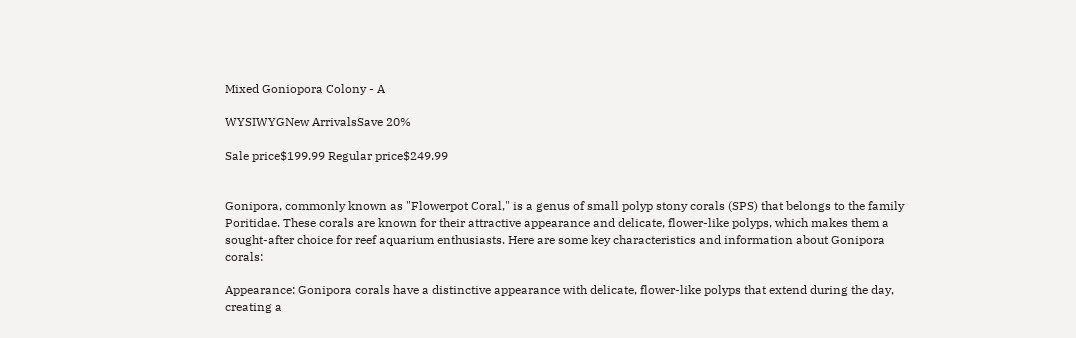Mixed Goniopora Colony - A

WYSIWYGNew ArrivalsSave 20%

Sale price$199.99 Regular price$249.99


Gonipora, commonly known as "Flowerpot Coral," is a genus of small polyp stony corals (SPS) that belongs to the family Poritidae. These corals are known for their attractive appearance and delicate, flower-like polyps, which makes them a sought-after choice for reef aquarium enthusiasts. Here are some key characteristics and information about Gonipora corals:

Appearance: Gonipora corals have a distinctive appearance with delicate, flower-like polyps that extend during the day, creating a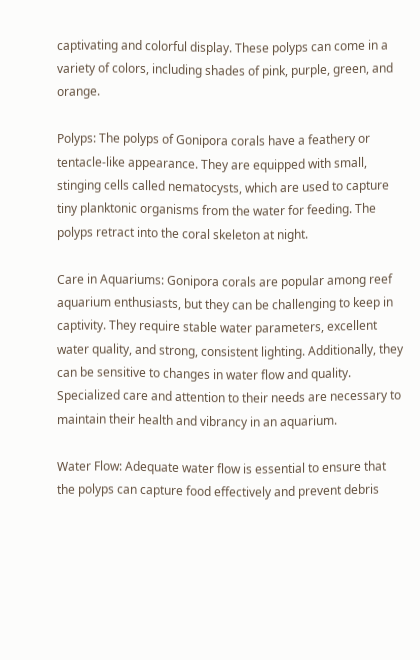captivating and colorful display. These polyps can come in a variety of colors, including shades of pink, purple, green, and orange.

Polyps: The polyps of Gonipora corals have a feathery or tentacle-like appearance. They are equipped with small, stinging cells called nematocysts, which are used to capture tiny planktonic organisms from the water for feeding. The polyps retract into the coral skeleton at night.

Care in Aquariums: Gonipora corals are popular among reef aquarium enthusiasts, but they can be challenging to keep in captivity. They require stable water parameters, excellent water quality, and strong, consistent lighting. Additionally, they can be sensitive to changes in water flow and quality. Specialized care and attention to their needs are necessary to maintain their health and vibrancy in an aquarium.

Water Flow: Adequate water flow is essential to ensure that the polyps can capture food effectively and prevent debris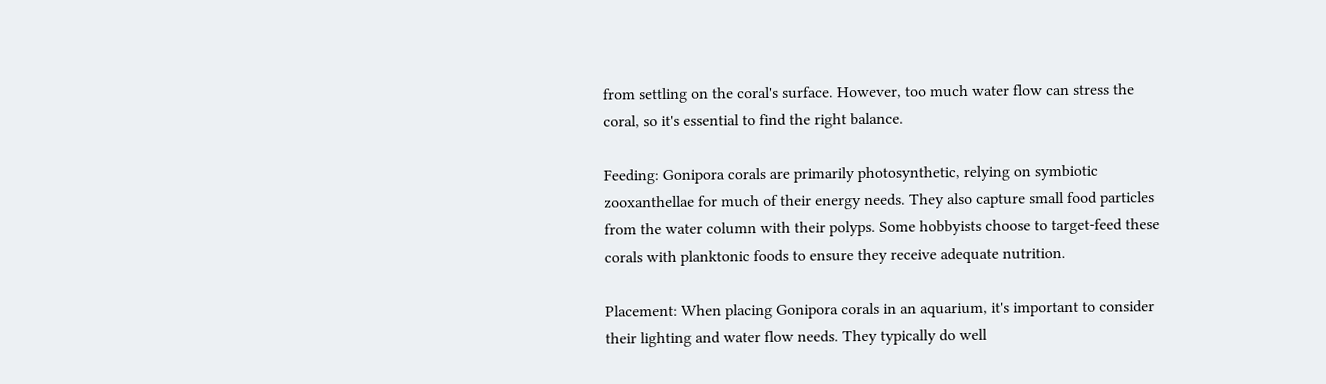from settling on the coral's surface. However, too much water flow can stress the coral, so it's essential to find the right balance.

Feeding: Gonipora corals are primarily photosynthetic, relying on symbiotic zooxanthellae for much of their energy needs. They also capture small food particles from the water column with their polyps. Some hobbyists choose to target-feed these corals with planktonic foods to ensure they receive adequate nutrition.

Placement: When placing Gonipora corals in an aquarium, it's important to consider their lighting and water flow needs. They typically do well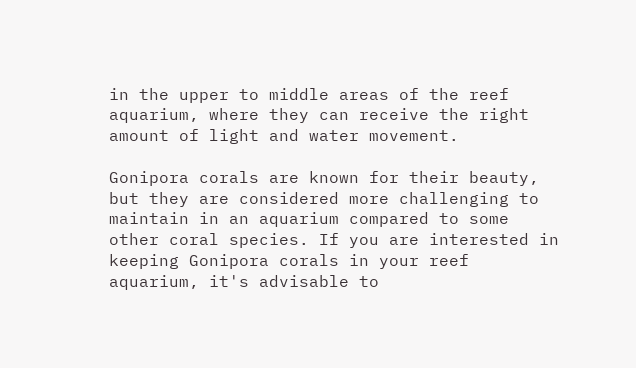in the upper to middle areas of the reef aquarium, where they can receive the right amount of light and water movement.

Gonipora corals are known for their beauty, but they are considered more challenging to maintain in an aquarium compared to some other coral species. If you are interested in keeping Gonipora corals in your reef aquarium, it's advisable to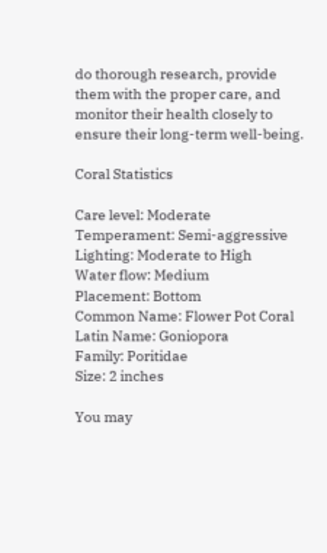do thorough research, provide them with the proper care, and monitor their health closely to ensure their long-term well-being.

Coral Statistics

Care level: Moderate
Temperament: Semi-aggressive
Lighting: Moderate to High
Water flow: Medium
Placement: Bottom
Common Name: Flower Pot Coral
Latin Name: Goniopora
Family: Poritidae
Size: 2 inches

You may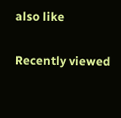also like

Recently viewed